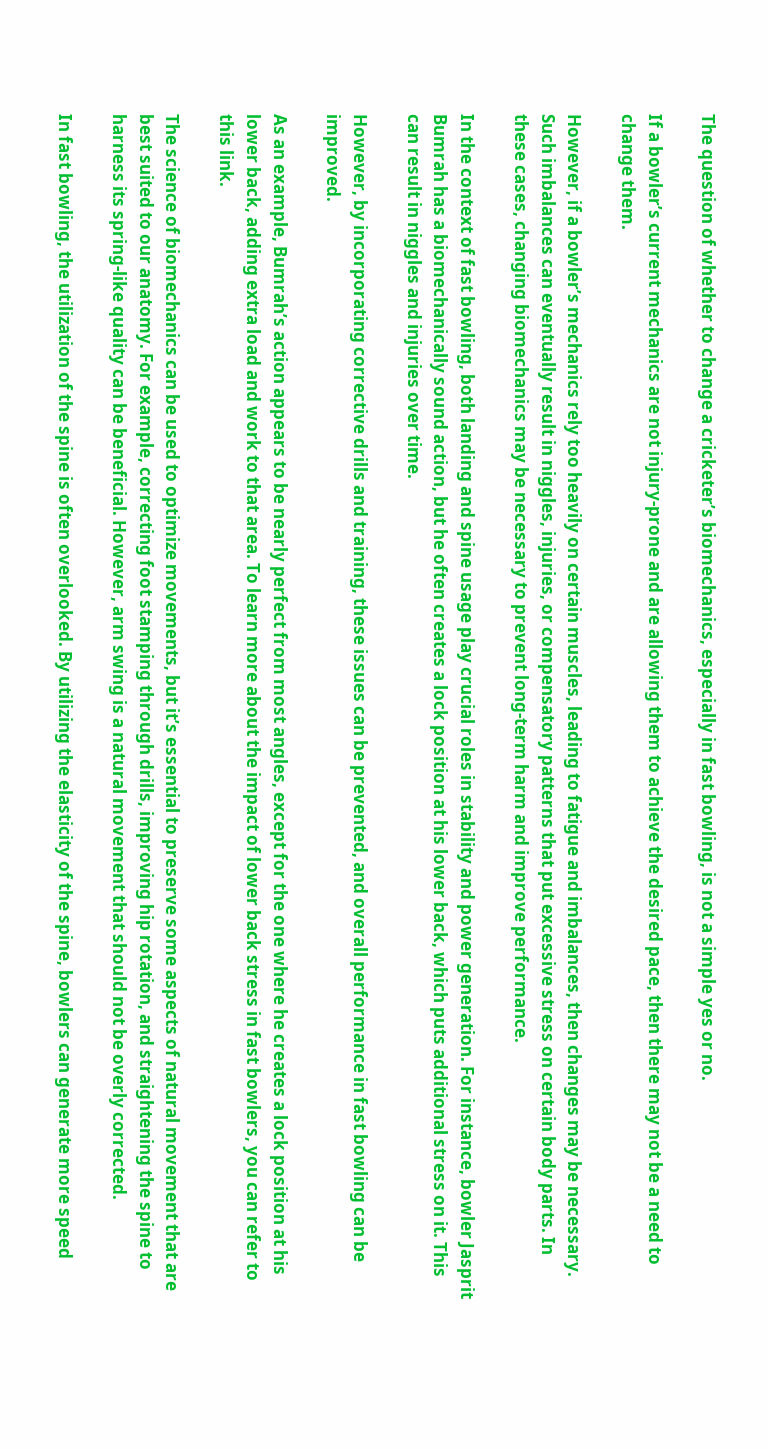The question of whether to change a cricketer’s biomechanics, especially in fast bowling, is not a simple yes or no.

If a bowler’s current mechanics are not injury-prone and are allowing them to achieve the desired pace, then there may not be a need to change them.

However, if a bowler’s mechanics rely too heavily on certain muscles, leading to fatigue and imbalances, then changes may be necessary. Such imbalances can eventually result in niggles, injuries, or compensatory patterns that put excessive stress on certain body parts. In these cases, changing biomechanics may be necessary to prevent long-term harm and improve performance.

In the context of fast bowling, both landing and spine usage play crucial roles in stability and power generation. For instance, bowler Jasprit Bumrah has a biomechanically sound action, but he often creates a lock position at his lower back, which puts additional stress on it. This can result in niggles and injuries over time.

However, by incorporating corrective drills and training, these issues can be prevented, and overall performance in fast bowling can be improved.

As an example, Bumrah’s action appears to be nearly perfect from most angles, except for the one where he creates a lock position at his lower back, adding extra load and work to that area. To learn more about the impact of lower back stress in fast bowlers, you can refer to this link.

The science of biomechanics can be used to optimize movements, but it’s essential to preserve some aspects of natural movement that are best suited to our anatomy. For example, correcting foot stamping through drills, improving hip rotation, and straightening the spine to harness its spring-like quality can be beneficial. However, arm swing is a natural movement that should not be overly corrected.

In fast bowling, the utilization of the spine is often overlooked. By utilizing the elasticity of the spine, bowlers can generate more speed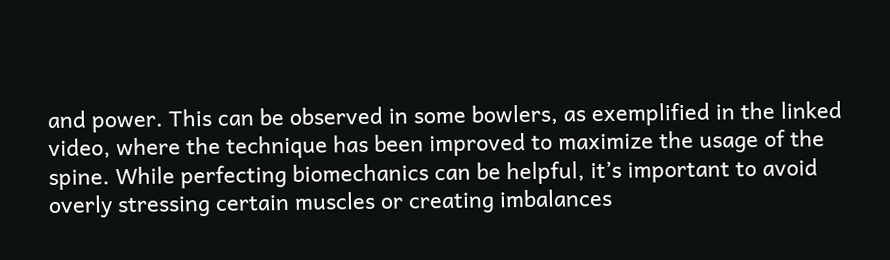and power. This can be observed in some bowlers, as exemplified in the linked video, where the technique has been improved to maximize the usage of the spine. While perfecting biomechanics can be helpful, it’s important to avoid overly stressing certain muscles or creating imbalances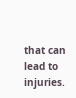that can lead to injuries.